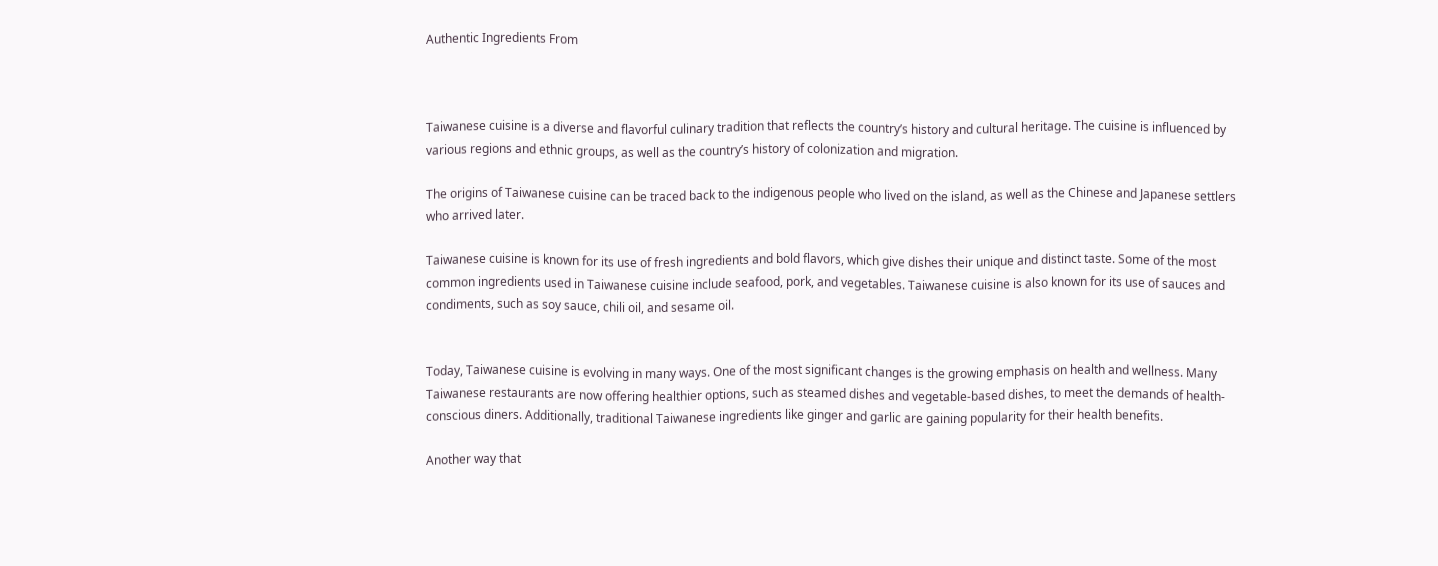Authentic Ingredients From



Taiwanese cuisine is a diverse and flavorful culinary tradition that reflects the country’s history and cultural heritage. The cuisine is influenced by various regions and ethnic groups, as well as the country’s history of colonization and migration.

The origins of Taiwanese cuisine can be traced back to the indigenous people who lived on the island, as well as the Chinese and Japanese settlers who arrived later.

Taiwanese cuisine is known for its use of fresh ingredients and bold flavors, which give dishes their unique and distinct taste. Some of the most common ingredients used in Taiwanese cuisine include seafood, pork, and vegetables. Taiwanese cuisine is also known for its use of sauces and condiments, such as soy sauce, chili oil, and sesame oil.


Today, Taiwanese cuisine is evolving in many ways. One of the most significant changes is the growing emphasis on health and wellness. Many Taiwanese restaurants are now offering healthier options, such as steamed dishes and vegetable-based dishes, to meet the demands of health-conscious diners. Additionally, traditional Taiwanese ingredients like ginger and garlic are gaining popularity for their health benefits.

Another way that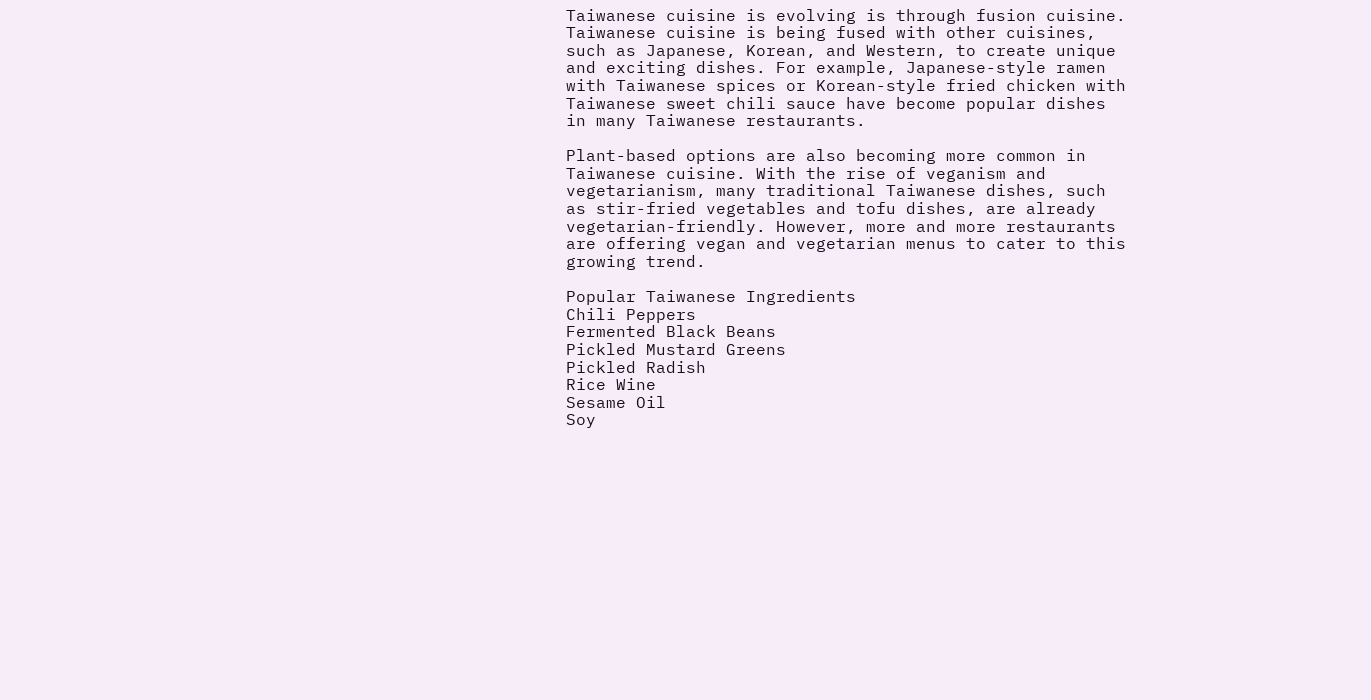Taiwanese cuisine is evolving is through fusion cuisine. Taiwanese cuisine is being fused with other cuisines, such as Japanese, Korean, and Western, to create unique and exciting dishes. For example, Japanese-style ramen with Taiwanese spices or Korean-style fried chicken with Taiwanese sweet chili sauce have become popular dishes in many Taiwanese restaurants.

Plant-based options are also becoming more common in Taiwanese cuisine. With the rise of veganism and vegetarianism, many traditional Taiwanese dishes, such as stir-fried vegetables and tofu dishes, are already vegetarian-friendly. However, more and more restaurants are offering vegan and vegetarian menus to cater to this growing trend.

Popular Taiwanese Ingredients
Chili Peppers
Fermented Black Beans
Pickled Mustard Greens
Pickled Radish
Rice Wine
Sesame Oil
Soy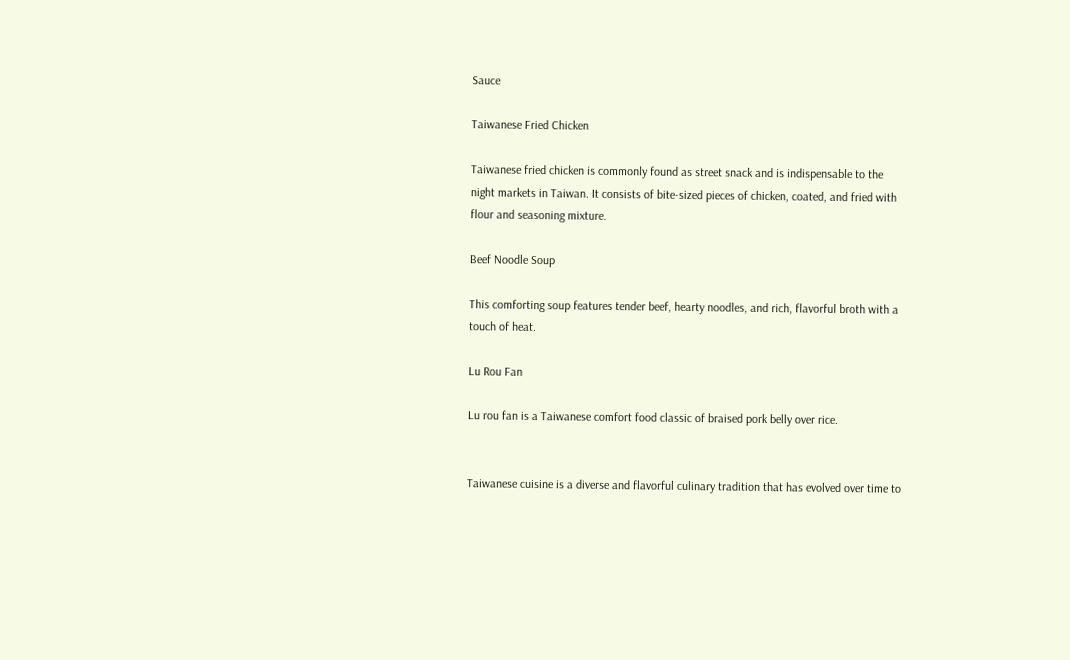Sauce

Taiwanese Fried Chicken

Taiwanese fried chicken is commonly found as street snack and is indispensable to the night markets in Taiwan. It consists of bite-sized pieces of chicken, coated, and fried with flour and seasoning mixture.

Beef Noodle Soup

This comforting soup features tender beef, hearty noodles, and rich, flavorful broth with a touch of heat.

Lu Rou Fan

Lu rou fan is a Taiwanese comfort food classic of braised pork belly over rice.


Taiwanese cuisine is a diverse and flavorful culinary tradition that has evolved over time to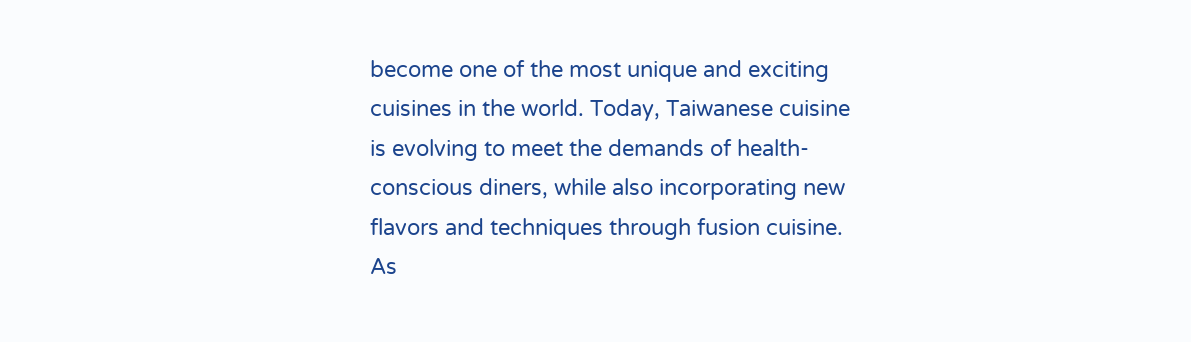become one of the most unique and exciting cuisines in the world. Today, Taiwanese cuisine is evolving to meet the demands of health-conscious diners, while also incorporating new flavors and techniques through fusion cuisine. As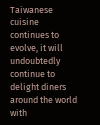Taiwanese cuisine continues to evolve, it will undoubtedly continue to delight diners around the world with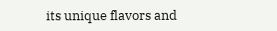its unique flavors and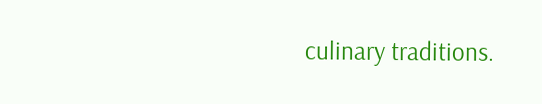culinary traditions.